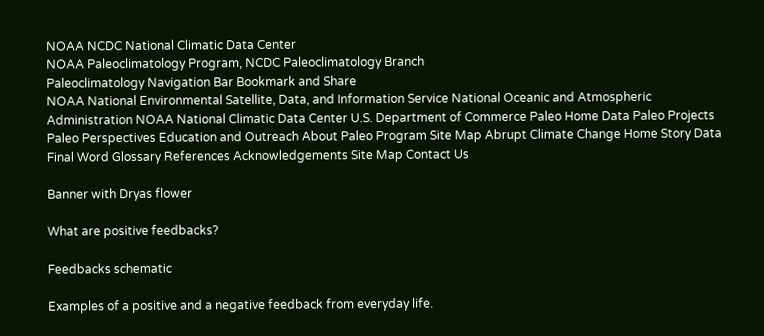NOAA NCDC National Climatic Data Center
NOAA Paleoclimatology Program, NCDC Paleoclimatology Branch
Paleoclimatology Navigation Bar Bookmark and Share
NOAA National Environmental Satellite, Data, and Information Service National Oceanic and Atmospheric Administration NOAA National Climatic Data Center U.S. Department of Commerce Paleo Home Data Paleo Projects Paleo Perspectives Education and Outreach About Paleo Program Site Map Abrupt Climate Change Home Story Data Final Word Glossary References Acknowledgements Site Map Contact Us

Banner with Dryas flower

What are positive feedbacks?

Feedbacks schematic

Examples of a positive and a negative feedback from everyday life.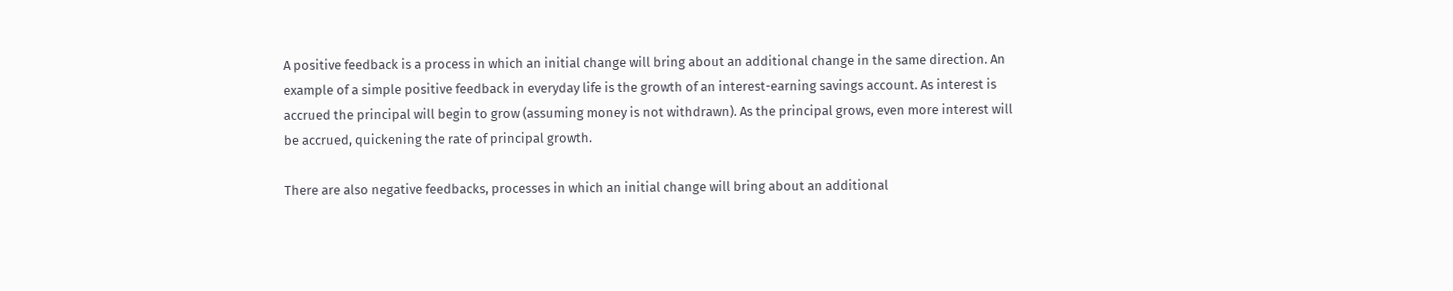A positive feedback is a process in which an initial change will bring about an additional change in the same direction. An example of a simple positive feedback in everyday life is the growth of an interest-earning savings account. As interest is accrued the principal will begin to grow (assuming money is not withdrawn). As the principal grows, even more interest will be accrued, quickening the rate of principal growth.

There are also negative feedbacks, processes in which an initial change will bring about an additional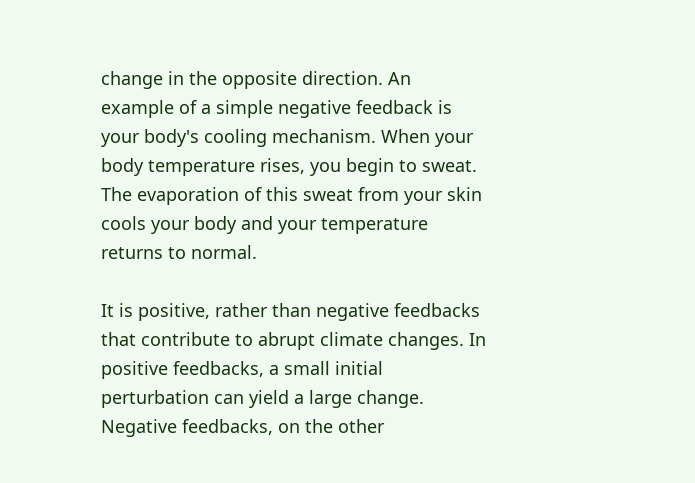change in the opposite direction. An example of a simple negative feedback is your body's cooling mechanism. When your body temperature rises, you begin to sweat. The evaporation of this sweat from your skin cools your body and your temperature returns to normal.

It is positive, rather than negative feedbacks that contribute to abrupt climate changes. In positive feedbacks, a small initial perturbation can yield a large change. Negative feedbacks, on the other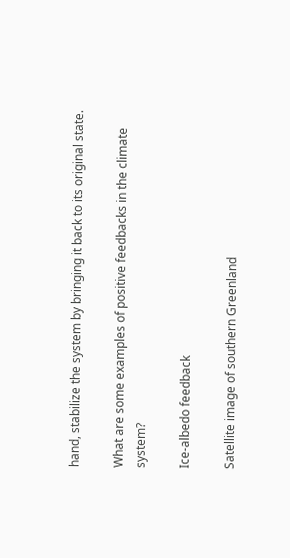hand, stabilize the system by bringing it back to its original state.

What are some examples of positive feedbacks in the climate system?

Ice-albedo feedback

Satellite image of southern Greenland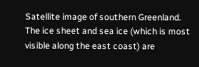Satellite image of southern Greenland. The ice sheet and sea ice (which is most visible along the east coast) are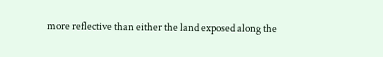more reflective than either the land exposed along the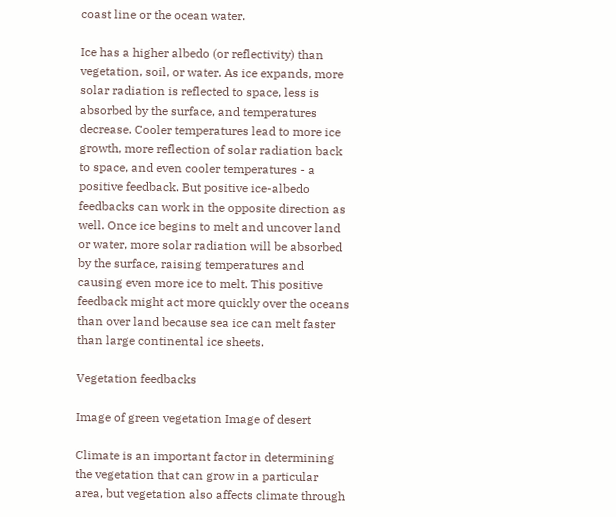coast line or the ocean water.

Ice has a higher albedo (or reflectivity) than vegetation, soil, or water. As ice expands, more solar radiation is reflected to space, less is absorbed by the surface, and temperatures decrease. Cooler temperatures lead to more ice growth, more reflection of solar radiation back to space, and even cooler temperatures - a positive feedback. But positive ice-albedo feedbacks can work in the opposite direction as well. Once ice begins to melt and uncover land or water, more solar radiation will be absorbed by the surface, raising temperatures and causing even more ice to melt. This positive feedback might act more quickly over the oceans than over land because sea ice can melt faster than large continental ice sheets.

Vegetation feedbacks

Image of green vegetation Image of desert

Climate is an important factor in determining the vegetation that can grow in a particular area, but vegetation also affects climate through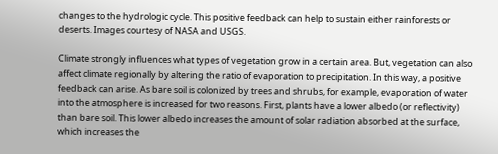changes to the hydrologic cycle. This positive feedback can help to sustain either rainforests or deserts. Images courtesy of NASA and USGS.

Climate strongly influences what types of vegetation grow in a certain area. But, vegetation can also affect climate regionally by altering the ratio of evaporation to precipitation. In this way, a positive feedback can arise. As bare soil is colonized by trees and shrubs, for example, evaporation of water into the atmosphere is increased for two reasons. First, plants have a lower albedo (or reflectivity) than bare soil. This lower albedo increases the amount of solar radiation absorbed at the surface, which increases the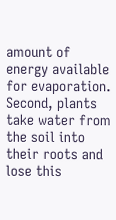amount of energy available for evaporation. Second, plants take water from the soil into their roots and lose this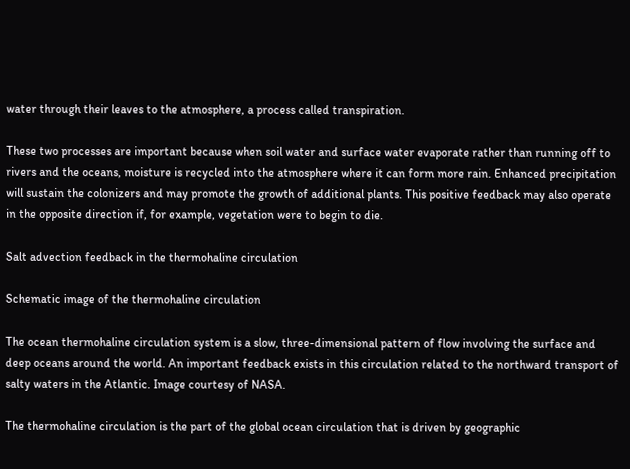water through their leaves to the atmosphere, a process called transpiration.

These two processes are important because when soil water and surface water evaporate rather than running off to rivers and the oceans, moisture is recycled into the atmosphere where it can form more rain. Enhanced precipitation will sustain the colonizers and may promote the growth of additional plants. This positive feedback may also operate in the opposite direction if, for example, vegetation were to begin to die.

Salt advection feedback in the thermohaline circulation

Schematic image of the thermohaline circulation

The ocean thermohaline circulation system is a slow, three-dimensional pattern of flow involving the surface and deep oceans around the world. An important feedback exists in this circulation related to the northward transport of salty waters in the Atlantic. Image courtesy of NASA.

The thermohaline circulation is the part of the global ocean circulation that is driven by geographic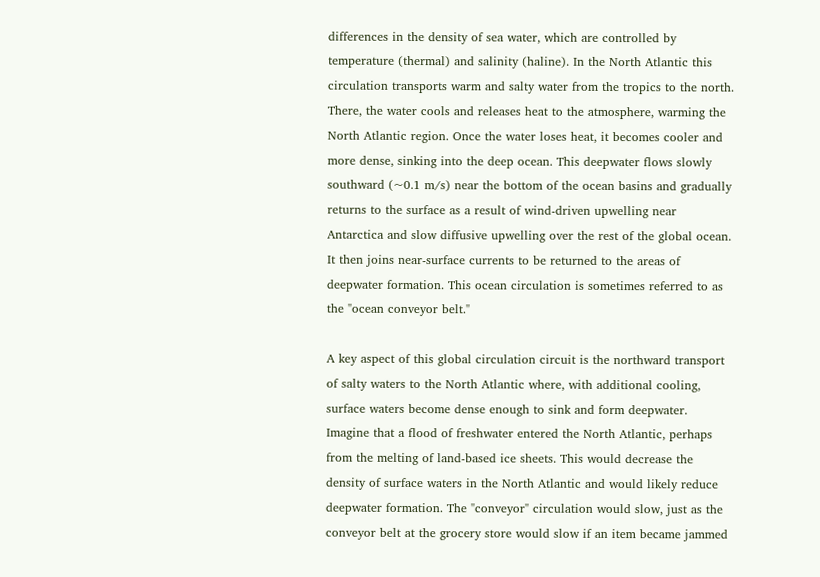differences in the density of sea water, which are controlled by temperature (thermal) and salinity (haline). In the North Atlantic this circulation transports warm and salty water from the tropics to the north. There, the water cools and releases heat to the atmosphere, warming the North Atlantic region. Once the water loses heat, it becomes cooler and more dense, sinking into the deep ocean. This deepwater flows slowly southward (~0.1 m/s) near the bottom of the ocean basins and gradually returns to the surface as a result of wind-driven upwelling near Antarctica and slow diffusive upwelling over the rest of the global ocean. It then joins near-surface currents to be returned to the areas of deepwater formation. This ocean circulation is sometimes referred to as the "ocean conveyor belt."

A key aspect of this global circulation circuit is the northward transport of salty waters to the North Atlantic where, with additional cooling, surface waters become dense enough to sink and form deepwater. Imagine that a flood of freshwater entered the North Atlantic, perhaps from the melting of land-based ice sheets. This would decrease the density of surface waters in the North Atlantic and would likely reduce deepwater formation. The "conveyor" circulation would slow, just as the conveyor belt at the grocery store would slow if an item became jammed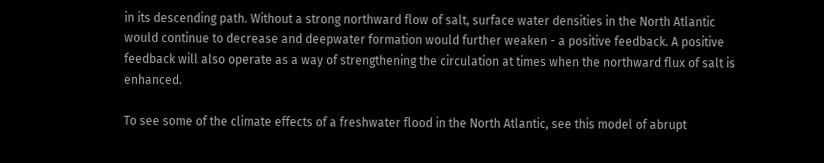in its descending path. Without a strong northward flow of salt, surface water densities in the North Atlantic would continue to decrease and deepwater formation would further weaken - a positive feedback. A positive feedback will also operate as a way of strengthening the circulation at times when the northward flux of salt is enhanced.

To see some of the climate effects of a freshwater flood in the North Atlantic, see this model of abrupt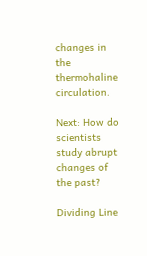changes in the thermohaline circulation.

Next: How do scientists study abrupt changes of the past?

Dividing Line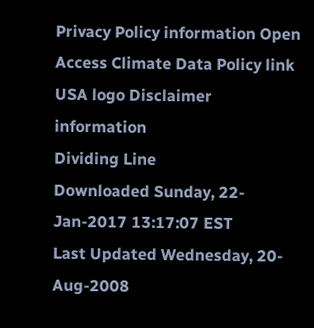Privacy Policy information Open Access Climate Data Policy link USA logo Disclaimer information
Dividing Line
Downloaded Sunday, 22-Jan-2017 13:17:07 EST
Last Updated Wednesday, 20-Aug-2008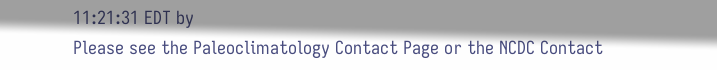11:21:31 EDT by
Please see the Paleoclimatology Contact Page or the NCDC Contact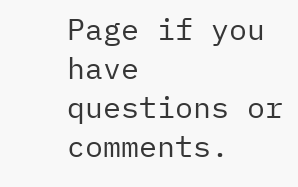Page if you have questions or comments.